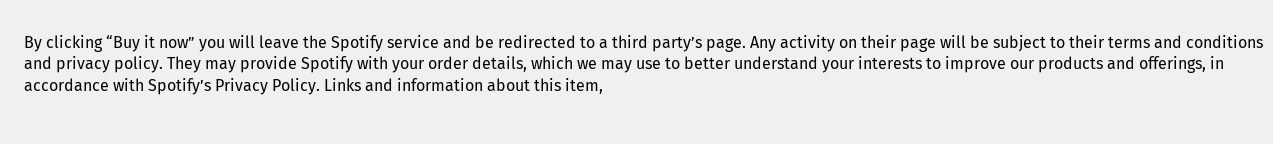By clicking “Buy it now” you will leave the Spotify service and be redirected to a third party’s page. Any activity on their page will be subject to their terms and conditions and privacy policy. They may provide Spotify with your order details, which we may use to better understand your interests to improve our products and offerings, in accordance with Spotify’s Privacy Policy. Links and information about this item,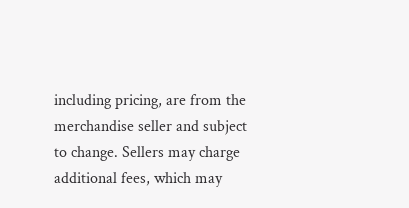including pricing, are from the merchandise seller and subject to change. Sellers may charge additional fees, which may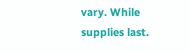vary. While supplies last.